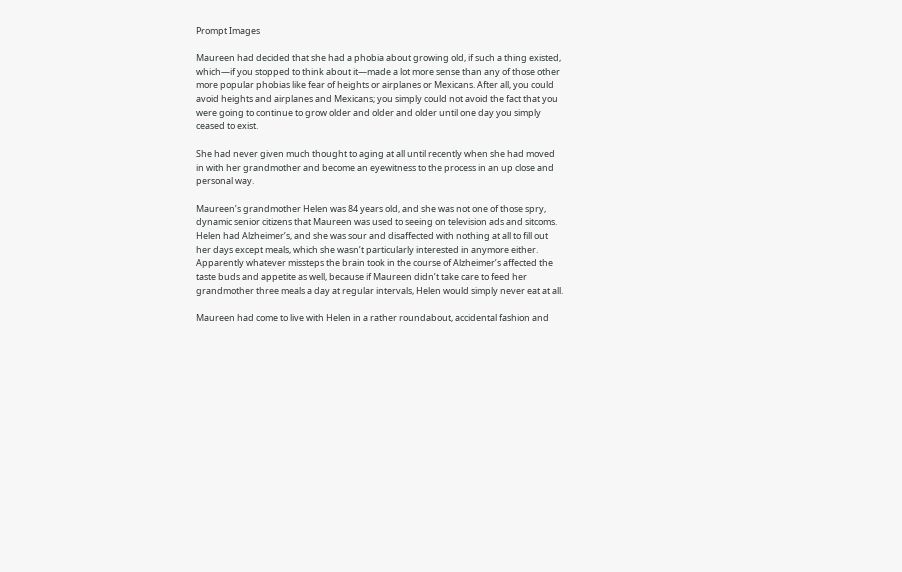Prompt Images

Maureen had decided that she had a phobia about growing old, if such a thing existed, which—if you stopped to think about it—made a lot more sense than any of those other more popular phobias like fear of heights or airplanes or Mexicans. After all, you could avoid heights and airplanes and Mexicans; you simply could not avoid the fact that you were going to continue to grow older and older and older until one day you simply ceased to exist.

She had never given much thought to aging at all until recently when she had moved in with her grandmother and become an eyewitness to the process in an up close and personal way.

Maureen’s grandmother Helen was 84 years old, and she was not one of those spry, dynamic senior citizens that Maureen was used to seeing on television ads and sitcoms. Helen had Alzheimer’s, and she was sour and disaffected with nothing at all to fill out her days except meals, which she wasn’t particularly interested in anymore either. Apparently whatever missteps the brain took in the course of Alzheimer’s affected the taste buds and appetite as well, because if Maureen didn’t take care to feed her grandmother three meals a day at regular intervals, Helen would simply never eat at all.

Maureen had come to live with Helen in a rather roundabout, accidental fashion and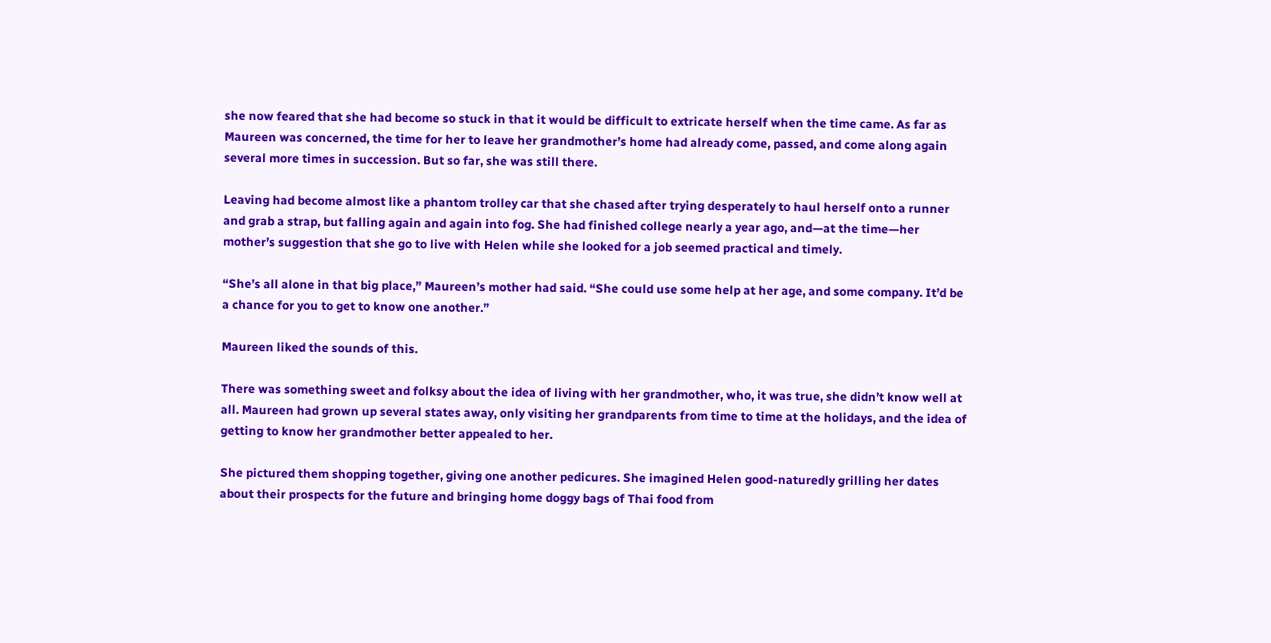she now feared that she had become so stuck in that it would be difficult to extricate herself when the time came. As far as Maureen was concerned, the time for her to leave her grandmother’s home had already come, passed, and come along again several more times in succession. But so far, she was still there.

Leaving had become almost like a phantom trolley car that she chased after trying desperately to haul herself onto a runner and grab a strap, but falling again and again into fog. She had finished college nearly a year ago, and—at the time—her mother’s suggestion that she go to live with Helen while she looked for a job seemed practical and timely.

“She’s all alone in that big place,” Maureen’s mother had said. “She could use some help at her age, and some company. It’d be a chance for you to get to know one another.”

Maureen liked the sounds of this.

There was something sweet and folksy about the idea of living with her grandmother, who, it was true, she didn’t know well at all. Maureen had grown up several states away, only visiting her grandparents from time to time at the holidays, and the idea of getting to know her grandmother better appealed to her.

She pictured them shopping together, giving one another pedicures. She imagined Helen good-naturedly grilling her dates about their prospects for the future and bringing home doggy bags of Thai food from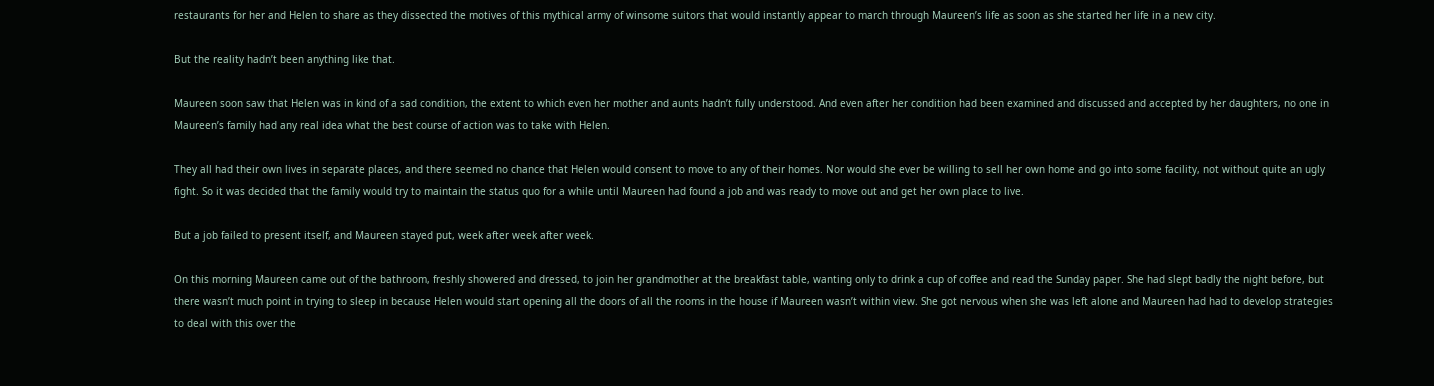restaurants for her and Helen to share as they dissected the motives of this mythical army of winsome suitors that would instantly appear to march through Maureen’s life as soon as she started her life in a new city.

But the reality hadn’t been anything like that.

Maureen soon saw that Helen was in kind of a sad condition, the extent to which even her mother and aunts hadn’t fully understood. And even after her condition had been examined and discussed and accepted by her daughters, no one in Maureen’s family had any real idea what the best course of action was to take with Helen.

They all had their own lives in separate places, and there seemed no chance that Helen would consent to move to any of their homes. Nor would she ever be willing to sell her own home and go into some facility, not without quite an ugly fight. So it was decided that the family would try to maintain the status quo for a while until Maureen had found a job and was ready to move out and get her own place to live.

But a job failed to present itself, and Maureen stayed put, week after week after week.

On this morning Maureen came out of the bathroom, freshly showered and dressed, to join her grandmother at the breakfast table, wanting only to drink a cup of coffee and read the Sunday paper. She had slept badly the night before, but there wasn’t much point in trying to sleep in because Helen would start opening all the doors of all the rooms in the house if Maureen wasn’t within view. She got nervous when she was left alone and Maureen had had to develop strategies to deal with this over the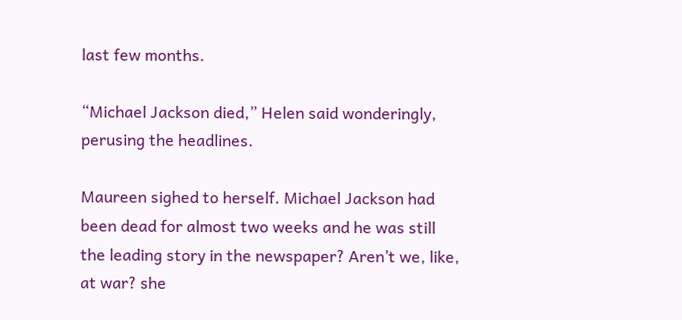last few months.

“Michael Jackson died,” Helen said wonderingly, perusing the headlines.

Maureen sighed to herself. Michael Jackson had been dead for almost two weeks and he was still the leading story in the newspaper? Aren’t we, like, at war? she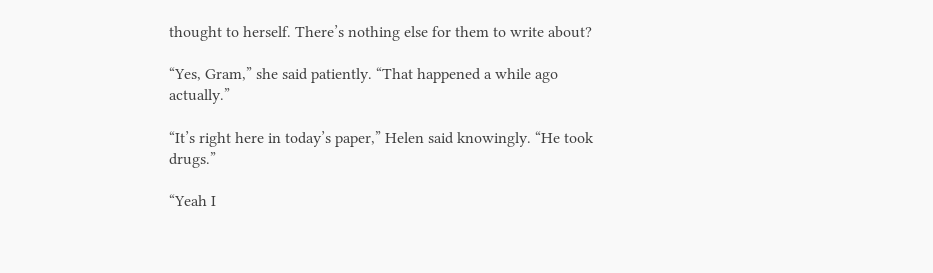thought to herself. There’s nothing else for them to write about?

“Yes, Gram,” she said patiently. “That happened a while ago actually.”

“It’s right here in today’s paper,” Helen said knowingly. “He took drugs.”

“Yeah I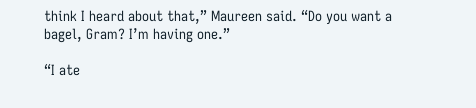think I heard about that,” Maureen said. “Do you want a bagel, Gram? I’m having one.”

“I ate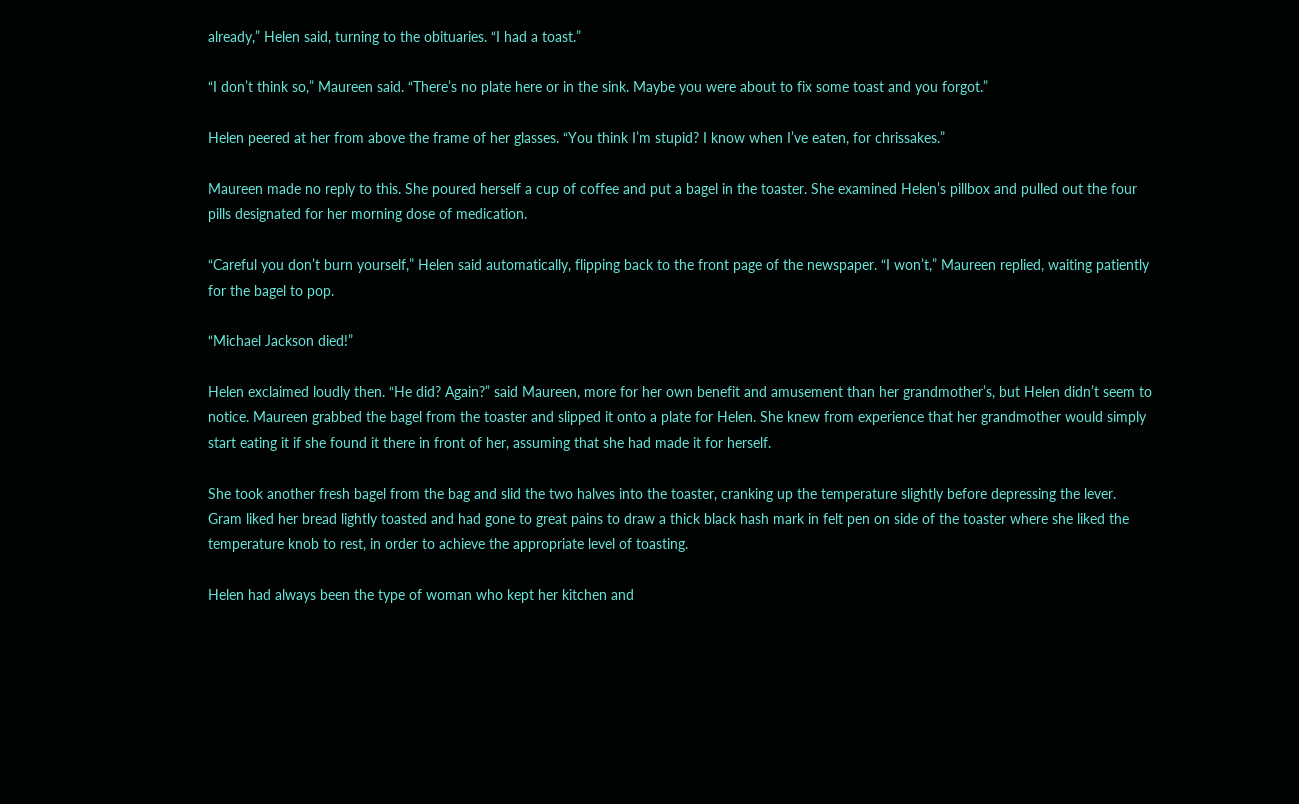already,” Helen said, turning to the obituaries. “I had a toast.”

“I don’t think so,” Maureen said. “There’s no plate here or in the sink. Maybe you were about to fix some toast and you forgot.”

Helen peered at her from above the frame of her glasses. “You think I’m stupid? I know when I’ve eaten, for chrissakes.”

Maureen made no reply to this. She poured herself a cup of coffee and put a bagel in the toaster. She examined Helen’s pillbox and pulled out the four pills designated for her morning dose of medication.

“Careful you don’t burn yourself,” Helen said automatically, flipping back to the front page of the newspaper. “I won’t,” Maureen replied, waiting patiently for the bagel to pop.

“Michael Jackson died!”

Helen exclaimed loudly then. “He did? Again?” said Maureen, more for her own benefit and amusement than her grandmother’s, but Helen didn’t seem to notice. Maureen grabbed the bagel from the toaster and slipped it onto a plate for Helen. She knew from experience that her grandmother would simply start eating it if she found it there in front of her, assuming that she had made it for herself.

She took another fresh bagel from the bag and slid the two halves into the toaster, cranking up the temperature slightly before depressing the lever. Gram liked her bread lightly toasted and had gone to great pains to draw a thick black hash mark in felt pen on side of the toaster where she liked the temperature knob to rest, in order to achieve the appropriate level of toasting.

Helen had always been the type of woman who kept her kitchen and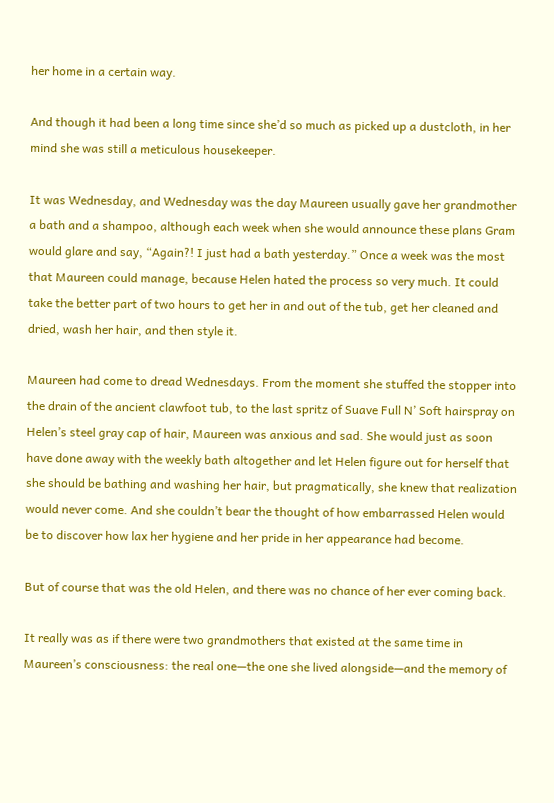her home in a certain way.

And though it had been a long time since she’d so much as picked up a dustcloth, in her mind she was still a meticulous housekeeper.

It was Wednesday, and Wednesday was the day Maureen usually gave her grandmother a bath and a shampoo, although each week when she would announce these plans Gram would glare and say, “Again?! I just had a bath yesterday.” Once a week was the most that Maureen could manage, because Helen hated the process so very much. It could take the better part of two hours to get her in and out of the tub, get her cleaned and dried, wash her hair, and then style it.

Maureen had come to dread Wednesdays. From the moment she stuffed the stopper into the drain of the ancient clawfoot tub, to the last spritz of Suave Full N’ Soft hairspray on Helen’s steel gray cap of hair, Maureen was anxious and sad. She would just as soon have done away with the weekly bath altogether and let Helen figure out for herself that she should be bathing and washing her hair, but pragmatically, she knew that realization would never come. And she couldn’t bear the thought of how embarrassed Helen would be to discover how lax her hygiene and her pride in her appearance had become.

But of course that was the old Helen, and there was no chance of her ever coming back.

It really was as if there were two grandmothers that existed at the same time in Maureen’s consciousness: the real one—the one she lived alongside—and the memory of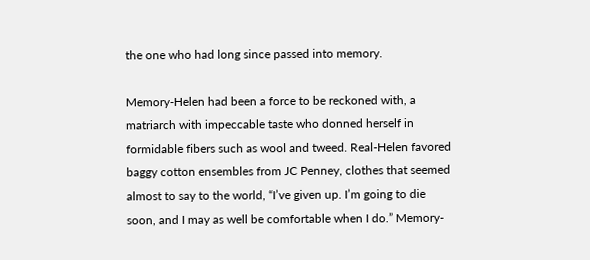the one who had long since passed into memory.

Memory-Helen had been a force to be reckoned with, a matriarch with impeccable taste who donned herself in formidable fibers such as wool and tweed. Real-Helen favored baggy cotton ensembles from JC Penney, clothes that seemed almost to say to the world, “I’ve given up. I’m going to die soon, and I may as well be comfortable when I do.” Memory-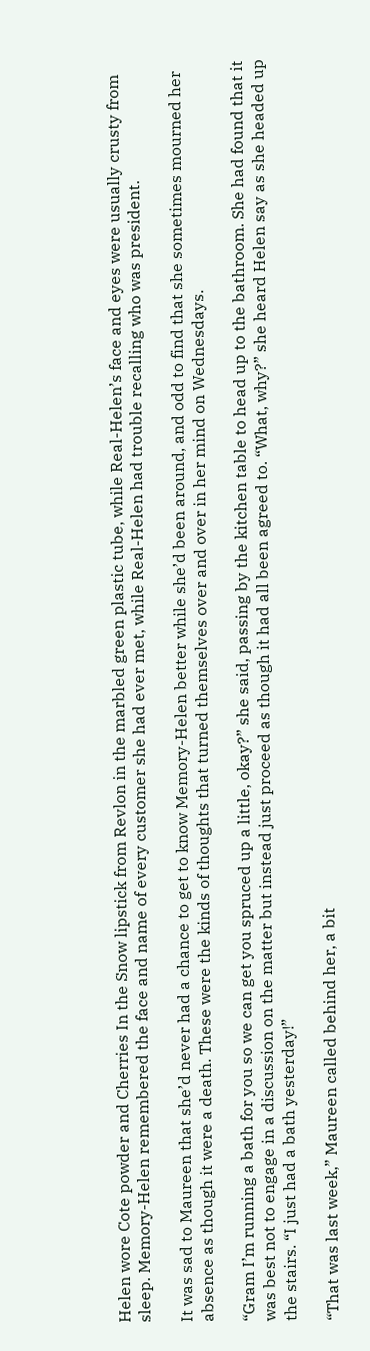Helen wore Cote powder and Cherries In the Snow lipstick from Revlon in the marbled green plastic tube, while Real-Helen’s face and eyes were usually crusty from sleep. Memory-Helen remembered the face and name of every customer she had ever met, while Real-Helen had trouble recalling who was president.

It was sad to Maureen that she’d never had a chance to get to know Memory-Helen better while she’d been around, and odd to find that she sometimes mourned her absence as though it were a death. These were the kinds of thoughts that turned themselves over and over in her mind on Wednesdays.

“Gram I’m running a bath for you so we can get you spruced up a little, okay?” she said, passing by the kitchen table to head up to the bathroom. She had found that it was best not to engage in a discussion on the matter but instead just proceed as though it had all been agreed to. “What, why?” she heard Helen say as she headed up the stairs. “I just had a bath yesterday!”

“That was last week,” Maureen called behind her, a bit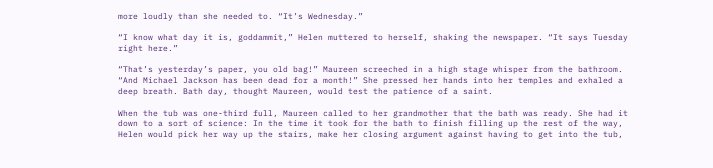more loudly than she needed to. “It’s Wednesday.”

“I know what day it is, goddammit,” Helen muttered to herself, shaking the newspaper. “It says Tuesday right here.”

“That’s yesterday’s paper, you old bag!” Maureen screeched in a high stage whisper from the bathroom. “And Michael Jackson has been dead for a month!” She pressed her hands into her temples and exhaled a deep breath. Bath day, thought Maureen, would test the patience of a saint.

When the tub was one-third full, Maureen called to her grandmother that the bath was ready. She had it down to a sort of science: In the time it took for the bath to finish filling up the rest of the way, Helen would pick her way up the stairs, make her closing argument against having to get into the tub,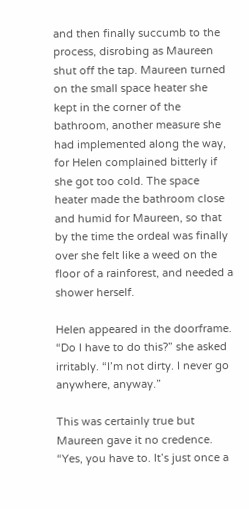and then finally succumb to the process, disrobing as Maureen shut off the tap. Maureen turned on the small space heater she kept in the corner of the bathroom, another measure she had implemented along the way, for Helen complained bitterly if she got too cold. The space heater made the bathroom close and humid for Maureen, so that by the time the ordeal was finally over she felt like a weed on the floor of a rainforest, and needed a shower herself.

Helen appeared in the doorframe. “Do I have to do this?” she asked irritably. “I’m not dirty. I never go anywhere, anyway.”

This was certainly true but Maureen gave it no credence. “Yes, you have to. It’s just once a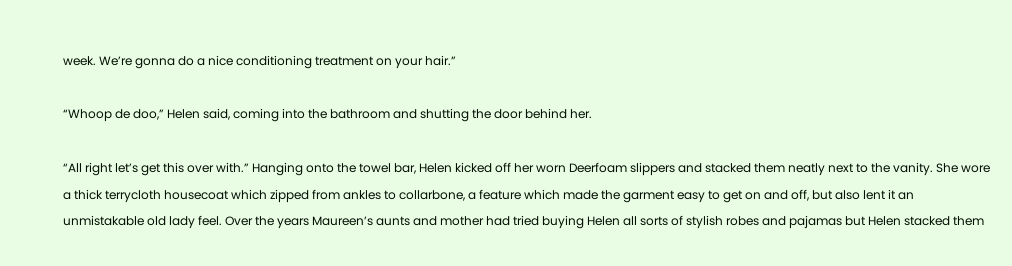week. We’re gonna do a nice conditioning treatment on your hair.”

“Whoop de doo,” Helen said, coming into the bathroom and shutting the door behind her.

“All right let’s get this over with.” Hanging onto the towel bar, Helen kicked off her worn Deerfoam slippers and stacked them neatly next to the vanity. She wore a thick terrycloth housecoat which zipped from ankles to collarbone, a feature which made the garment easy to get on and off, but also lent it an unmistakable old lady feel. Over the years Maureen’s aunts and mother had tried buying Helen all sorts of stylish robes and pajamas but Helen stacked them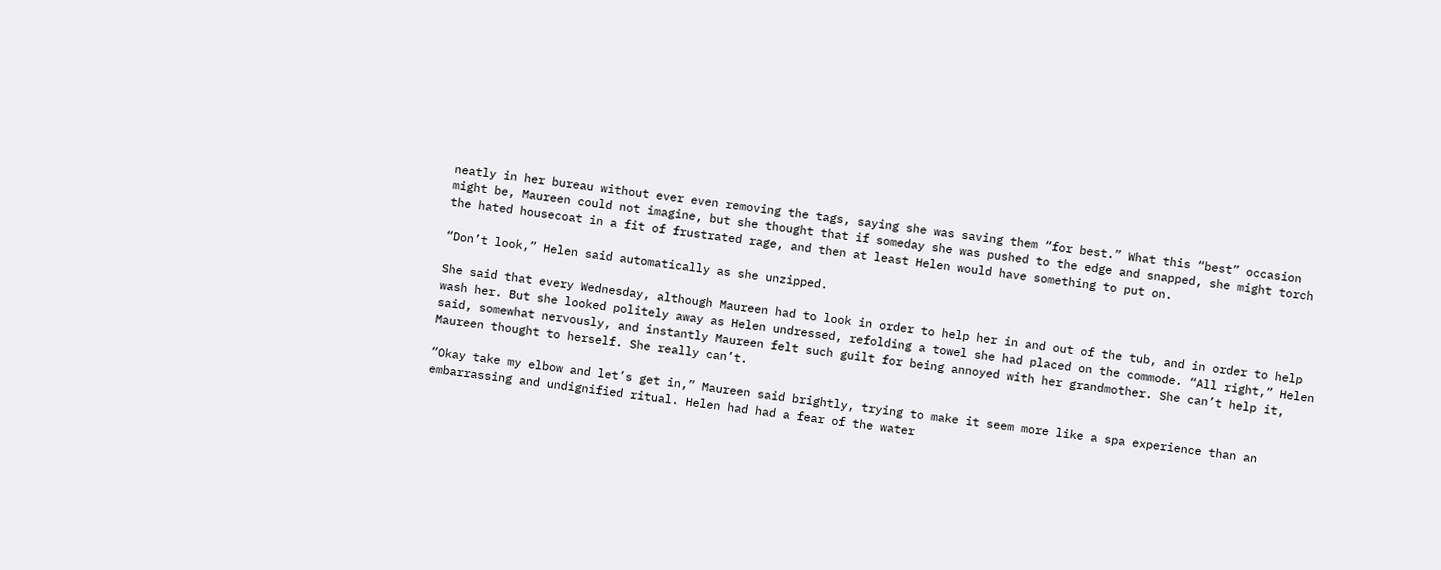neatly in her bureau without ever even removing the tags, saying she was saving them “for best.” What this “best” occasion might be, Maureen could not imagine, but she thought that if someday she was pushed to the edge and snapped, she might torch the hated housecoat in a fit of frustrated rage, and then at least Helen would have something to put on.

“Don’t look,” Helen said automatically as she unzipped.

She said that every Wednesday, although Maureen had to look in order to help her in and out of the tub, and in order to help wash her. But she looked politely away as Helen undressed, refolding a towel she had placed on the commode. “All right,” Helen said, somewhat nervously, and instantly Maureen felt such guilt for being annoyed with her grandmother. She can’t help it, Maureen thought to herself. She really can’t.

“Okay take my elbow and let’s get in,” Maureen said brightly, trying to make it seem more like a spa experience than an embarrassing and undignified ritual. Helen had had a fear of the water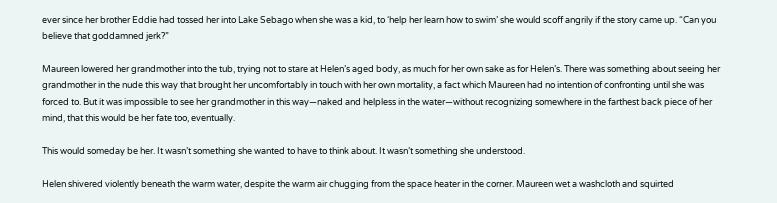ever since her brother Eddie had tossed her into Lake Sebago when she was a kid, to ‘help her learn how to swim’ she would scoff angrily if the story came up. “Can you believe that goddamned jerk?”

Maureen lowered her grandmother into the tub, trying not to stare at Helen’s aged body, as much for her own sake as for Helen’s. There was something about seeing her grandmother in the nude this way that brought her uncomfortably in touch with her own mortality, a fact which Maureen had no intention of confronting until she was forced to. But it was impossible to see her grandmother in this way—naked and helpless in the water—without recognizing somewhere in the farthest back piece of her mind, that this would be her fate too, eventually.

This would someday be her. It wasn’t something she wanted to have to think about. It wasn’t something she understood.

Helen shivered violently beneath the warm water, despite the warm air chugging from the space heater in the corner. Maureen wet a washcloth and squirted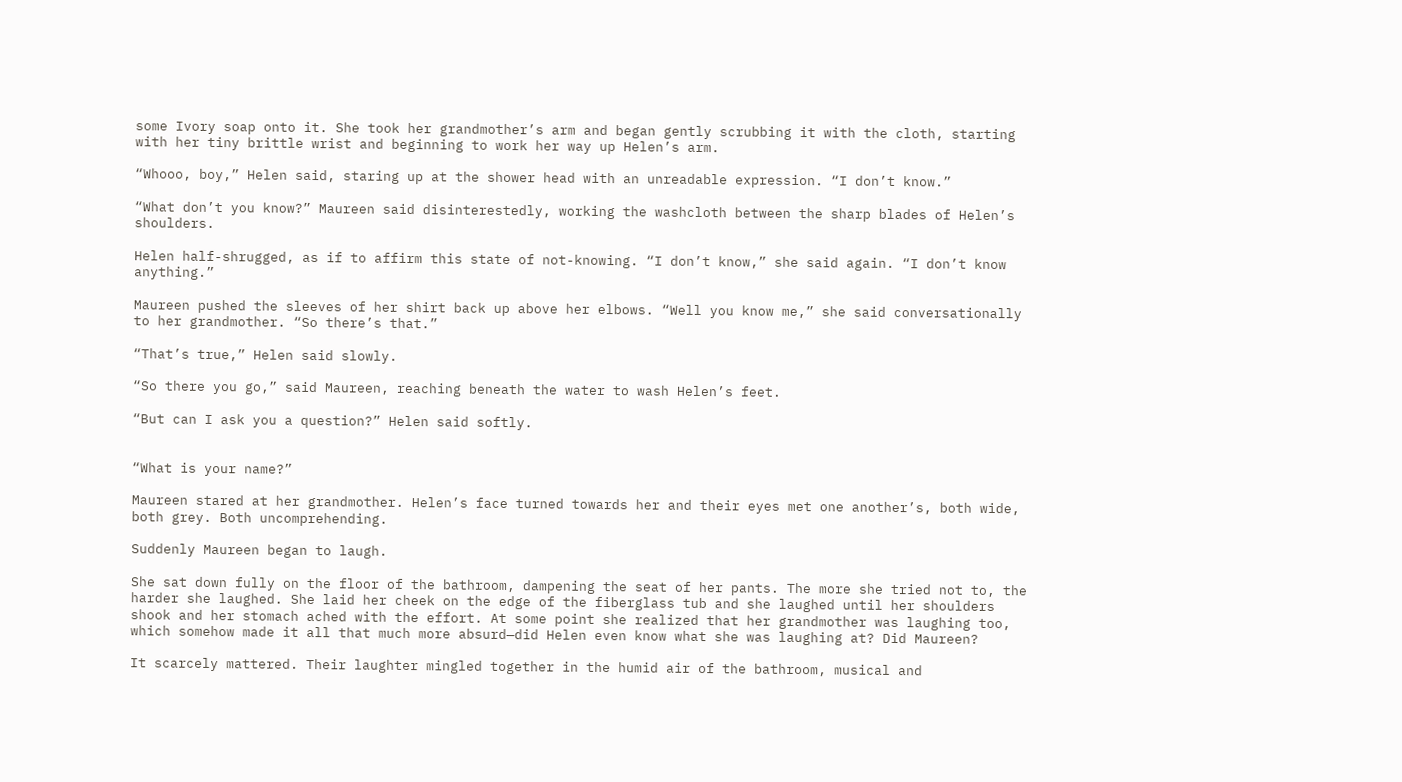some Ivory soap onto it. She took her grandmother’s arm and began gently scrubbing it with the cloth, starting with her tiny brittle wrist and beginning to work her way up Helen’s arm.

“Whooo, boy,” Helen said, staring up at the shower head with an unreadable expression. “I don’t know.”

“What don’t you know?” Maureen said disinterestedly, working the washcloth between the sharp blades of Helen’s shoulders.

Helen half-shrugged, as if to affirm this state of not-knowing. “I don’t know,” she said again. “I don’t know anything.”

Maureen pushed the sleeves of her shirt back up above her elbows. “Well you know me,” she said conversationally to her grandmother. “So there’s that.”

“That’s true,” Helen said slowly.

“So there you go,” said Maureen, reaching beneath the water to wash Helen’s feet.

“But can I ask you a question?” Helen said softly.


“What is your name?”

Maureen stared at her grandmother. Helen’s face turned towards her and their eyes met one another’s, both wide, both grey. Both uncomprehending.

Suddenly Maureen began to laugh.

She sat down fully on the floor of the bathroom, dampening the seat of her pants. The more she tried not to, the harder she laughed. She laid her cheek on the edge of the fiberglass tub and she laughed until her shoulders shook and her stomach ached with the effort. At some point she realized that her grandmother was laughing too, which somehow made it all that much more absurd—did Helen even know what she was laughing at? Did Maureen?

It scarcely mattered. Their laughter mingled together in the humid air of the bathroom, musical and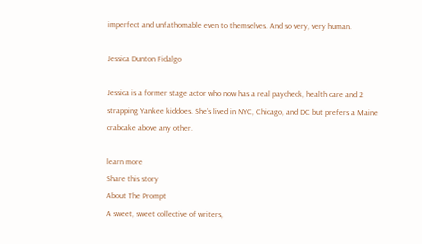imperfect and unfathomable even to themselves. And so very, very human.

Jessica Dunton Fidalgo

Jessica is a former stage actor who now has a real paycheck, health care and 2 strapping Yankee kiddoes. She’s lived in NYC, Chicago, and DC but prefers a Maine crabcake above any other.

learn more
Share this story
About The Prompt
A sweet, sweet collective of writers,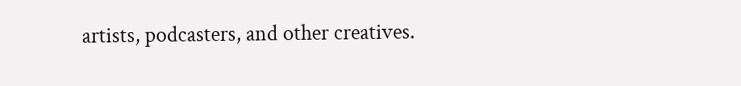artists, podcasters, and other creatives.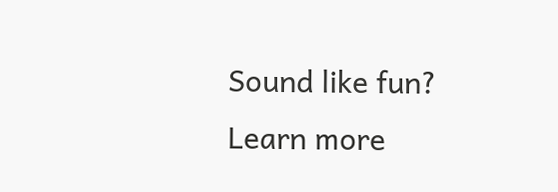Sound like fun?
Learn more